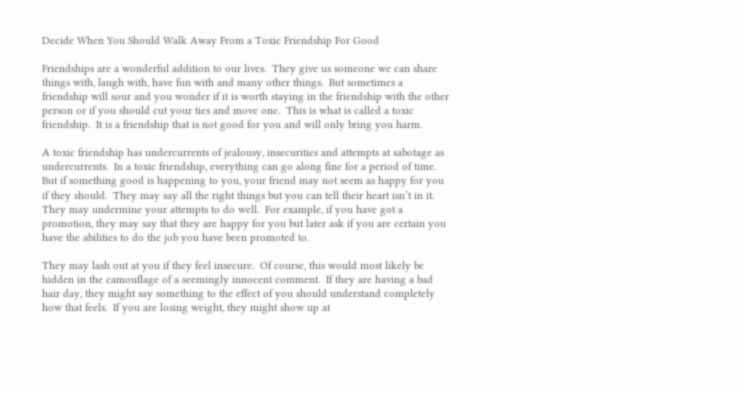Decide When You Should Walk Away From a Toxic Friendship For Good

Friendships are a wonderful addition to our lives.  They give us someone we can share things with, laugh with, have fun with and many other things.  But sometimes a friendship will sour and you wonder if it is worth staying in the friendship with the other person or if you should cut your ties and move one.  This is what is called a toxic friendship.  It is a friendship that is not good for you and will only bring you harm.

A toxic friendship has undercurrents of jealousy, insecurities and attempts at sabotage as undercurrents.  In a toxic friendship, everything can go along fine for a period of time.  But if something good is happening to you, your friend may not seem as happy for you if they should.  They may say all the right things but you can tell their heart isn’t in it.  They may undermine your attempts to do well.  For example, if you have got a promotion, they may say that they are happy for you but later ask if you are certain you have the abilities to do the job you have been promoted to.

They may lash out at you if they feel insecure.  Of course, this would most likely be hidden in the camouflage of a seemingly innocent comment.  If they are having a bad hair day, they might say something to the effect of you should understand completely how that feels.  If you are losing weight, they might show up at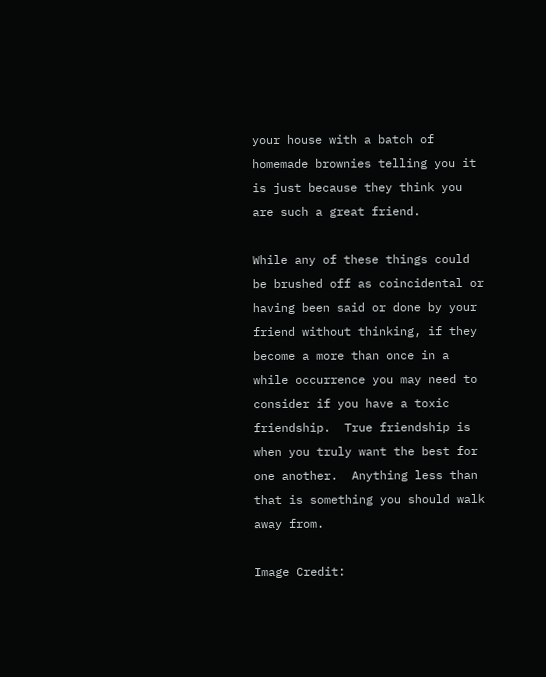your house with a batch of homemade brownies telling you it is just because they think you are such a great friend.

While any of these things could be brushed off as coincidental or having been said or done by your friend without thinking, if they become a more than once in a while occurrence you may need to consider if you have a toxic friendship.  True friendship is when you truly want the best for one another.  Anything less than that is something you should walk away from.

Image Credit: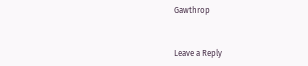Gawthrop


Leave a Reply